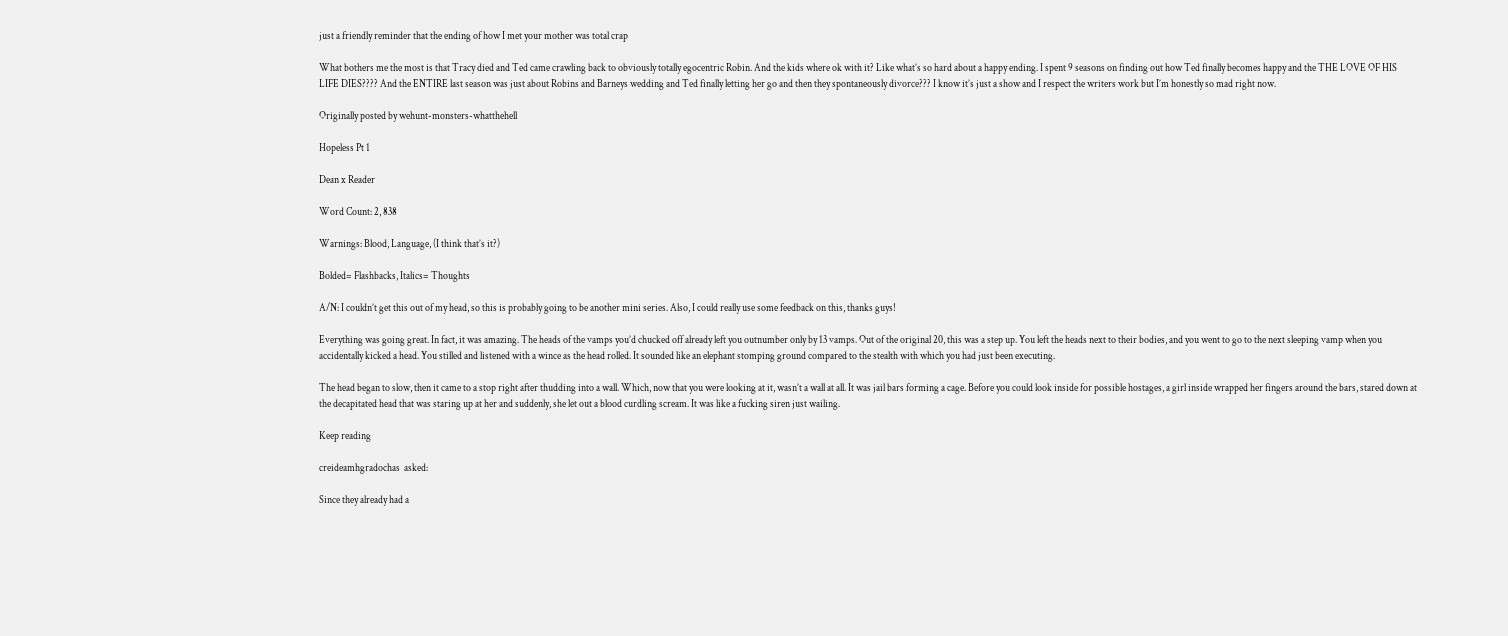just a friendly reminder that the ending of how I met your mother was total crap

What bothers me the most is that Tracy died and Ted came crawling back to obviously totally egocentric Robin. And the kids where ok with it? Like what’s so hard about a happy ending. I spent 9 seasons on finding out how Ted finally becomes happy and the THE LOVE OF HIS LIFE DIES???? And the ENTIRE last season was just about Robins and Barneys wedding and Ted finally letting her go and then they spontaneously divorce??? I know it’s just a show and I respect the writers work but I’m honestly so mad right now.

Originally posted by wehunt-monsters-whatthehell

Hopeless Pt 1

Dean x Reader

Word Count: 2, 838

Warnings: Blood, Language, (I think that’s it?)

Bolded= Flashbacks, Italics= Thoughts

A/N: I couldn’t get this out of my head, so this is probably going to be another mini series. Also, I could really use some feedback on this, thanks guys!

Everything was going great. In fact, it was amazing. The heads of the vamps you’d chucked off already left you outnumber only by 13 vamps. Out of the original 20, this was a step up. You left the heads next to their bodies, and you went to go to the next sleeping vamp when you accidentally kicked a head. You stilled and listened with a wince as the head rolled. It sounded like an elephant stomping ground compared to the stealth with which you had just been executing.

The head began to slow, then it came to a stop right after thudding into a wall. Which, now that you were looking at it, wasn’t a wall at all. It was jail bars forming a cage. Before you could look inside for possible hostages, a girl inside wrapped her fingers around the bars, stared down at the decapitated head that was staring up at her and suddenly, she let out a blood curdling scream. It was like a fucking siren just wailing.

Keep reading

creideamhgradochas  asked:

Since they already had a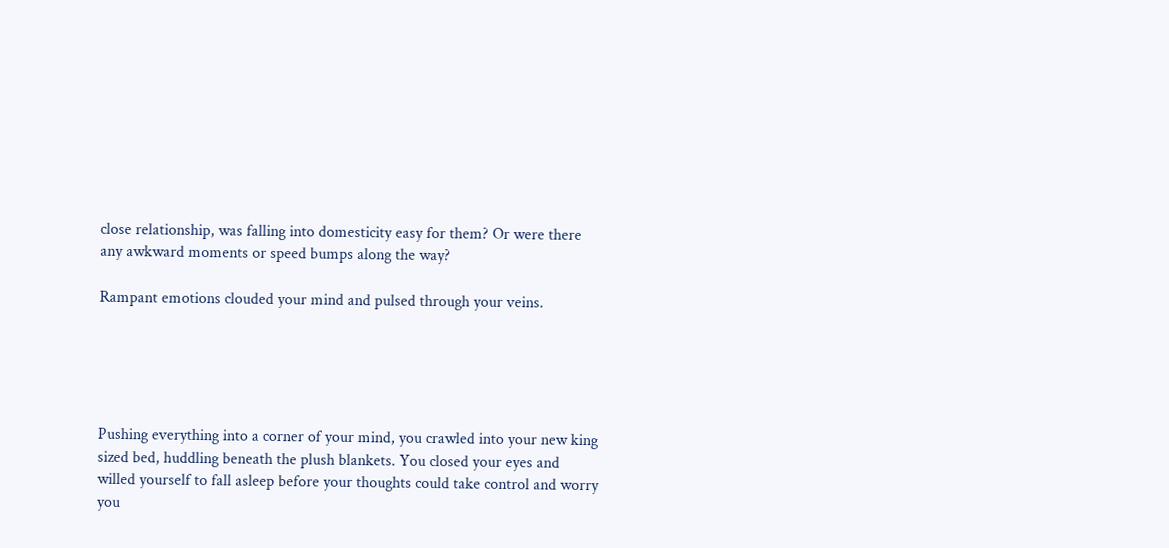close relationship, was falling into domesticity easy for them? Or were there any awkward moments or speed bumps along the way?

Rampant emotions clouded your mind and pulsed through your veins.





Pushing everything into a corner of your mind, you crawled into your new king sized bed, huddling beneath the plush blankets. You closed your eyes and willed yourself to fall asleep before your thoughts could take control and worry you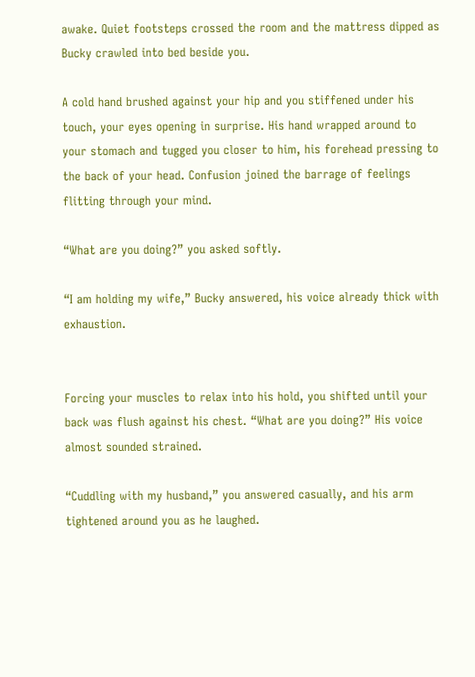awake. Quiet footsteps crossed the room and the mattress dipped as Bucky crawled into bed beside you.

A cold hand brushed against your hip and you stiffened under his touch, your eyes opening in surprise. His hand wrapped around to your stomach and tugged you closer to him, his forehead pressing to the back of your head. Confusion joined the barrage of feelings flitting through your mind.

“What are you doing?” you asked softly.

“I am holding my wife,” Bucky answered, his voice already thick with exhaustion.


Forcing your muscles to relax into his hold, you shifted until your back was flush against his chest. “What are you doing?” His voice almost sounded strained.

“Cuddling with my husband,” you answered casually, and his arm tightened around you as he laughed.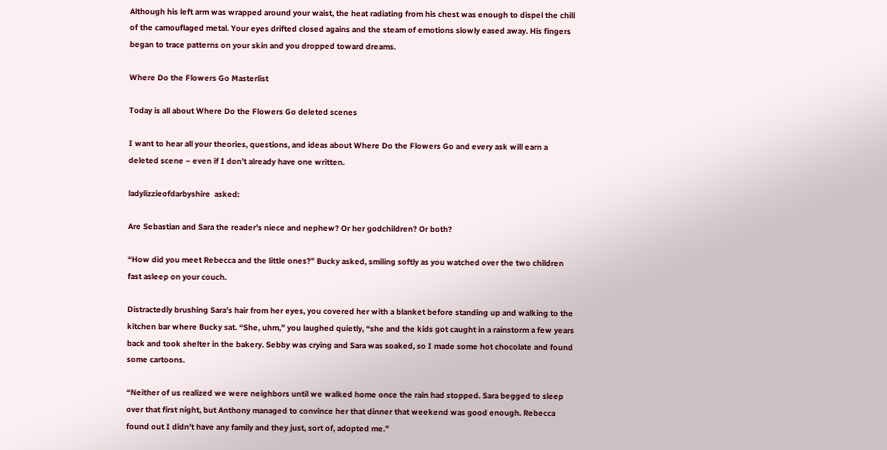Although his left arm was wrapped around your waist, the heat radiating from his chest was enough to dispel the chill of the camouflaged metal. Your eyes drifted closed agains and the steam of emotions slowly eased away. His fingers began to trace patterns on your skin and you dropped toward dreams.

Where Do the Flowers Go Masterlist

Today is all about Where Do the Flowers Go deleted scenes

I want to hear all your theories, questions, and ideas about Where Do the Flowers Go and every ask will earn a deleted scene – even if I don’t already have one written.

ladylizzieofdarbyshire  asked:

Are Sebastian and Sara the reader's niece and nephew? Or her godchildren? Or both?

“How did you meet Rebecca and the little ones?” Bucky asked, smiling softly as you watched over the two children fast asleep on your couch.

Distractedly brushing Sara’s hair from her eyes, you covered her with a blanket before standing up and walking to the kitchen bar where Bucky sat. “She, uhm,” you laughed quietly, “she and the kids got caught in a rainstorm a few years back and took shelter in the bakery. Sebby was crying and Sara was soaked, so I made some hot chocolate and found some cartoons.

“Neither of us realized we were neighbors until we walked home once the rain had stopped. Sara begged to sleep over that first night, but Anthony managed to convince her that dinner that weekend was good enough. Rebecca found out I didn’t have any family and they just, sort of, adopted me.”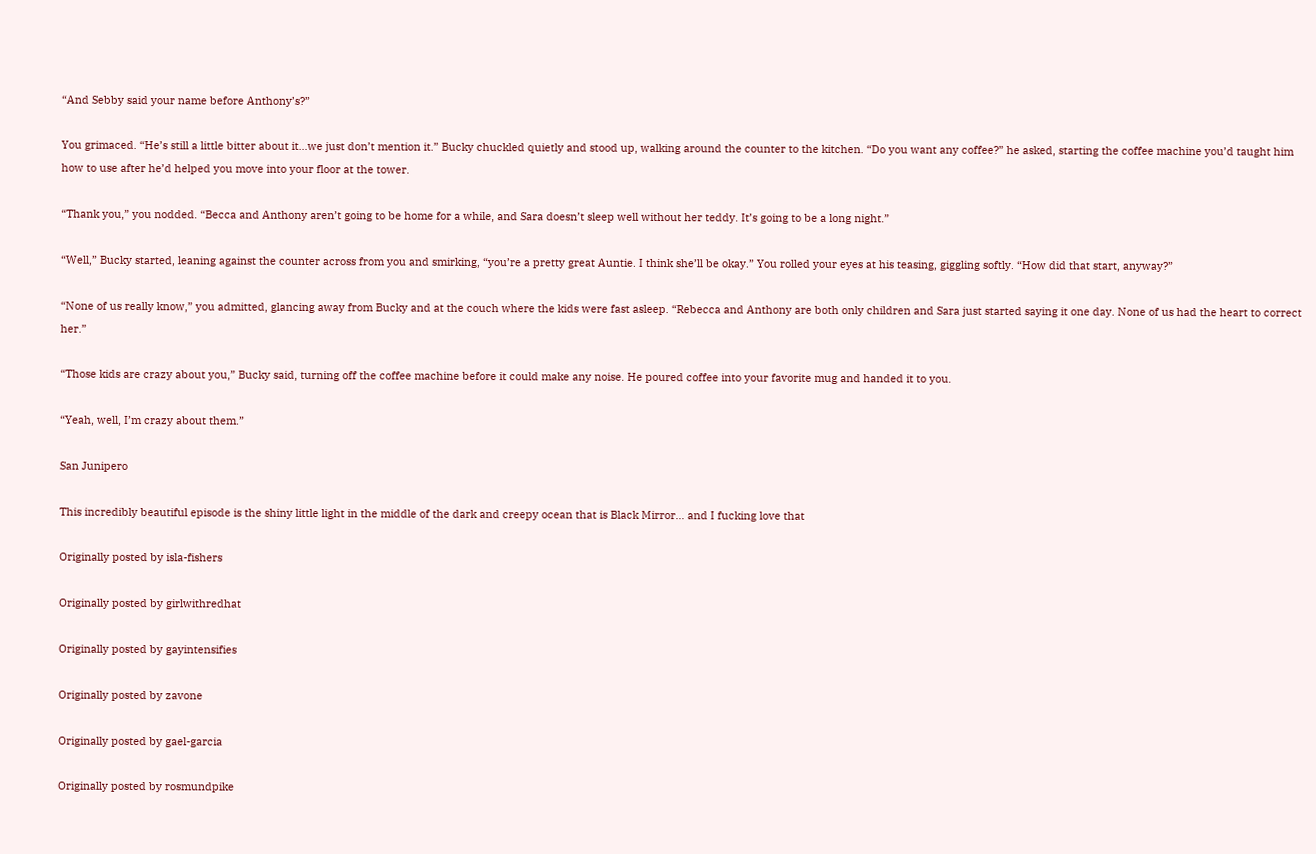“And Sebby said your name before Anthony’s?”

You grimaced. “He’s still a little bitter about it…we just don’t mention it.” Bucky chuckled quietly and stood up, walking around the counter to the kitchen. “Do you want any coffee?” he asked, starting the coffee machine you’d taught him how to use after he’d helped you move into your floor at the tower.

“Thank you,” you nodded. “Becca and Anthony aren’t going to be home for a while, and Sara doesn’t sleep well without her teddy. It’s going to be a long night.”

“Well,” Bucky started, leaning against the counter across from you and smirking, “you’re a pretty great Auntie. I think she’ll be okay.” You rolled your eyes at his teasing, giggling softly. “How did that start, anyway?”

“None of us really know,” you admitted, glancing away from Bucky and at the couch where the kids were fast asleep. “Rebecca and Anthony are both only children and Sara just started saying it one day. None of us had the heart to correct her.”

“Those kids are crazy about you,” Bucky said, turning off the coffee machine before it could make any noise. He poured coffee into your favorite mug and handed it to you.

“Yeah, well, I’m crazy about them.”

San Junipero

This incredibly beautiful episode is the shiny little light in the middle of the dark and creepy ocean that is Black Mirror… and I fucking love that

Originally posted by isla-fishers

Originally posted by girlwithredhat

Originally posted by gayintensifies

Originally posted by zavone

Originally posted by gael-garcia

Originally posted by rosmundpike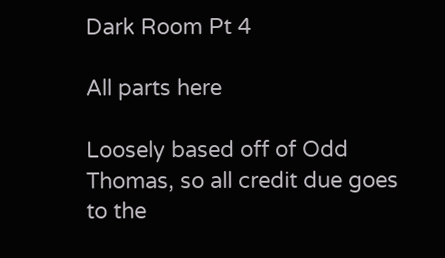Dark Room Pt 4

All parts here

Loosely based off of Odd Thomas, so all credit due goes to the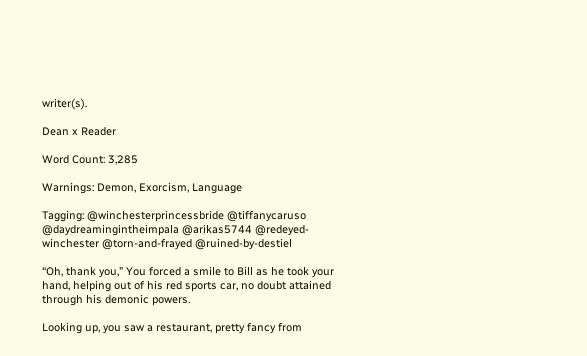writer(s).

Dean x Reader

Word Count: 3,285

Warnings: Demon, Exorcism, Language

Tagging: @winchesterprincessbride @tiffanycaruso @daydreamingintheimpala @arikas5744 @redeyed-winchester @torn-and-frayed @ruined-by-destiel

“Oh, thank you,” You forced a smile to Bill as he took your hand, helping out of his red sports car, no doubt attained through his demonic powers.

Looking up, you saw a restaurant, pretty fancy from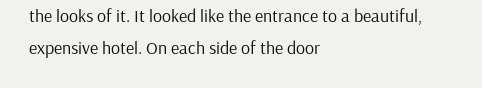the looks of it. It looked like the entrance to a beautiful, expensive hotel. On each side of the door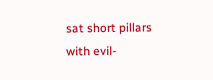sat short pillars with evil-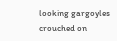looking gargoyles crouched on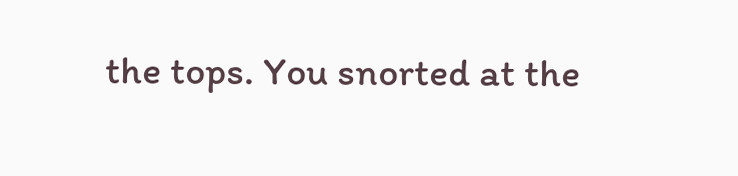the tops. You snorted at the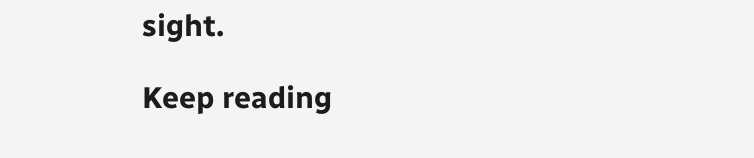sight.

Keep reading